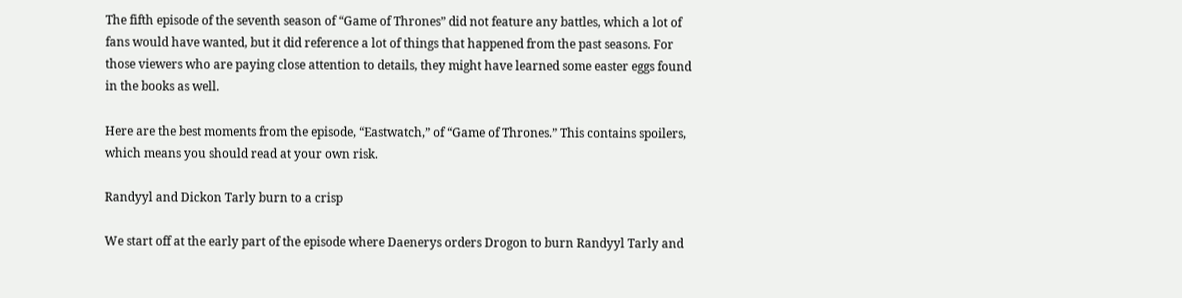The fifth episode of the seventh season of “Game of Thrones” did not feature any battles, which a lot of fans would have wanted, but it did reference a lot of things that happened from the past seasons. For those viewers who are paying close attention to details, they might have learned some easter eggs found in the books as well.

Here are the best moments from the episode, “Eastwatch,” of “Game of Thrones.” This contains spoilers, which means you should read at your own risk.

Randyyl and Dickon Tarly burn to a crisp

We start off at the early part of the episode where Daenerys orders Drogon to burn Randyyl Tarly and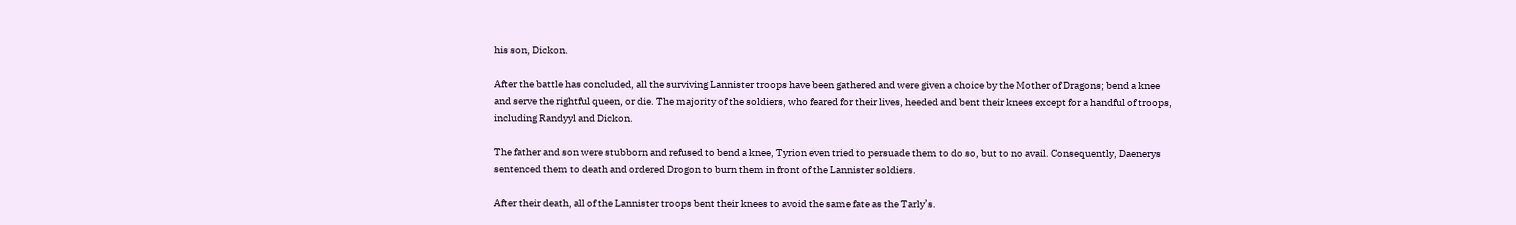his son, Dickon.

After the battle has concluded, all the surviving Lannister troops have been gathered and were given a choice by the Mother of Dragons; bend a knee and serve the rightful queen, or die. The majority of the soldiers, who feared for their lives, heeded and bent their knees except for a handful of troops, including Randyyl and Dickon.

The father and son were stubborn and refused to bend a knee, Tyrion even tried to persuade them to do so, but to no avail. Consequently, Daenerys sentenced them to death and ordered Drogon to burn them in front of the Lannister soldiers.

After their death, all of the Lannister troops bent their knees to avoid the same fate as the Tarly’s.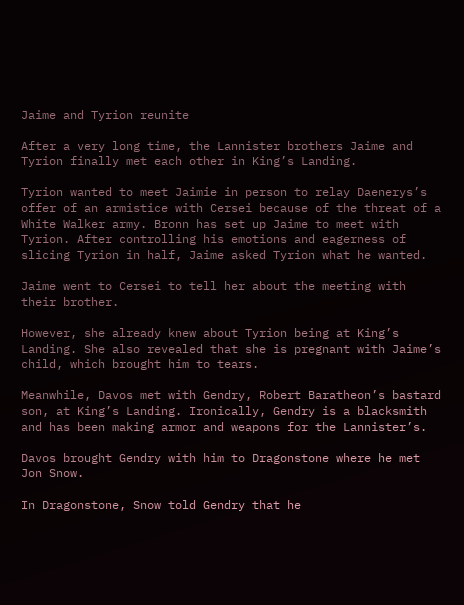Jaime and Tyrion reunite

After a very long time, the Lannister brothers Jaime and Tyrion finally met each other in King’s Landing.

Tyrion wanted to meet Jaimie in person to relay Daenerys’s offer of an armistice with Cersei because of the threat of a White Walker army. Bronn has set up Jaime to meet with Tyrion. After controlling his emotions and eagerness of slicing Tyrion in half, Jaime asked Tyrion what he wanted.

Jaime went to Cersei to tell her about the meeting with their brother.

However, she already knew about Tyrion being at King’s Landing. She also revealed that she is pregnant with Jaime’s child, which brought him to tears.

Meanwhile, Davos met with Gendry, Robert Baratheon’s bastard son, at King’s Landing. Ironically, Gendry is a blacksmith and has been making armor and weapons for the Lannister’s.

Davos brought Gendry with him to Dragonstone where he met Jon Snow.

In Dragonstone, Snow told Gendry that he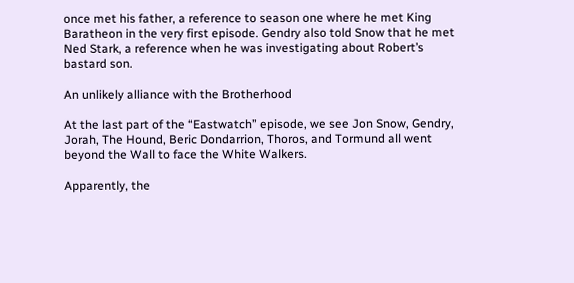once met his father, a reference to season one where he met King Baratheon in the very first episode. Gendry also told Snow that he met Ned Stark, a reference when he was investigating about Robert’s bastard son.

An unlikely alliance with the Brotherhood

At the last part of the “Eastwatch” episode, we see Jon Snow, Gendry, Jorah, The Hound, Beric Dondarrion, Thoros, and Tormund all went beyond the Wall to face the White Walkers.

Apparently, the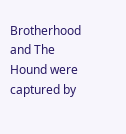Brotherhood and The Hound were captured by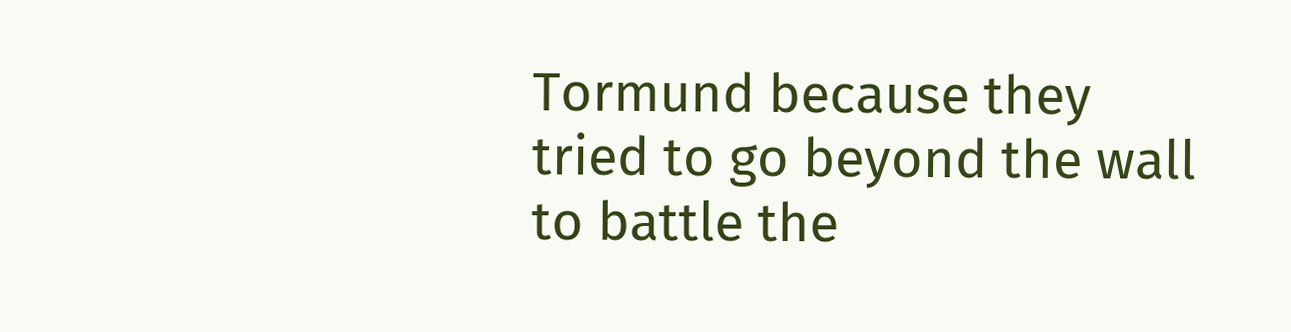Tormund because they tried to go beyond the wall to battle the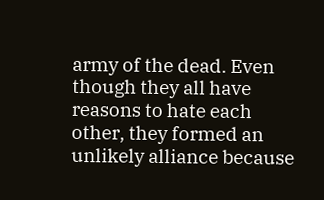army of the dead. Even though they all have reasons to hate each other, they formed an unlikely alliance because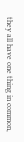they all have one thing in common,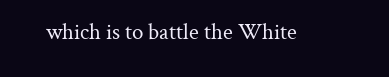which is to battle the White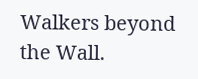Walkers beyond the Wall.